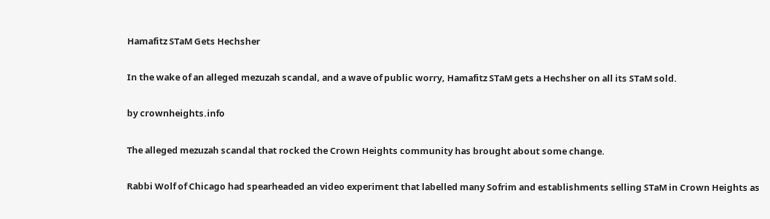Hamafitz STaM Gets Hechsher

In the wake of an alleged mezuzah scandal, and a wave of public worry, Hamafitz STaM gets a Hechsher on all its STaM sold.

by crownheights.info

The alleged mezuzah scandal that rocked the Crown Heights community has brought about some change.

Rabbi Wolf of Chicago had spearheaded an video experiment that labelled many Sofrim and establishments selling STaM in Crown Heights as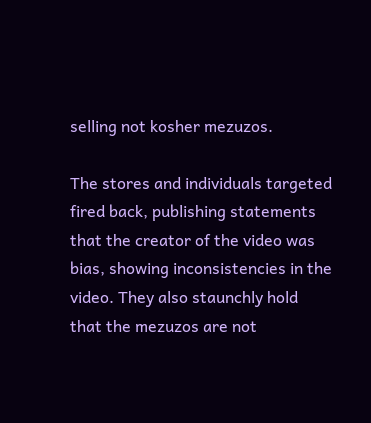selling not kosher mezuzos.

The stores and individuals targeted fired back, publishing statements that the creator of the video was bias, showing inconsistencies in the video. They also staunchly hold that the mezuzos are not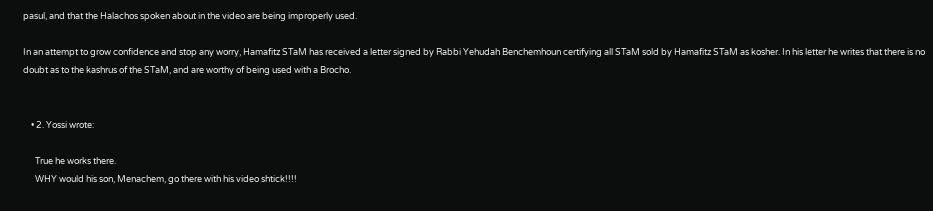pasul, and that the Halachos spoken about in the video are being improperly used.

In an attempt to grow confidence and stop any worry, Hamafitz STaM has received a letter signed by Rabbi Yehudah Benchemhoun certifying all STaM sold by Hamafitz STaM as kosher. In his letter he writes that there is no doubt as to the kashrus of the STaM, and are worthy of being used with a Brocho.


    • 2. Yossi wrote:

      True he works there.
      WHY would his son, Menachem, go there with his video shtick!!!!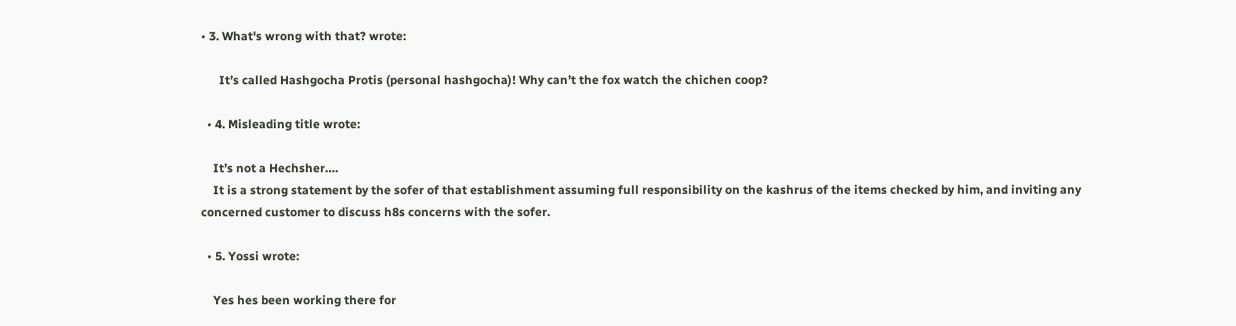• 3. What's wrong with that? wrote:

      It’s called Hashgocha Protis (personal hashgocha)! Why can’t the fox watch the chichen coop?

  • 4. Misleading title wrote:

    It’s not a Hechsher….
    It is a strong statement by the sofer of that establishment assuming full responsibility on the kashrus of the items checked by him, and inviting any concerned customer to discuss h8s concerns with the sofer.

  • 5. Yossi wrote:

    Yes hes been working there for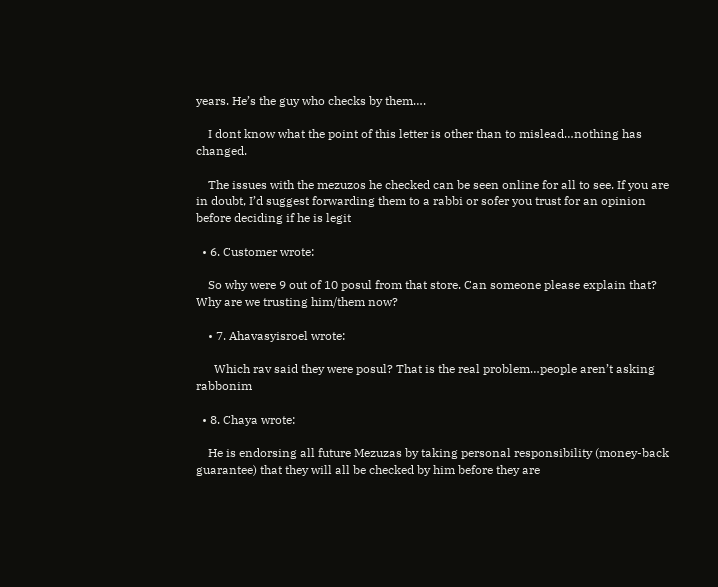years. He’s the guy who checks by them….

    I dont know what the point of this letter is other than to mislead…nothing has changed.

    The issues with the mezuzos he checked can be seen online for all to see. If you are in doubt, I’d suggest forwarding them to a rabbi or sofer you trust for an opinion before deciding if he is legit

  • 6. Customer wrote:

    So why were 9 out of 10 posul from that store. Can someone please explain that? Why are we trusting him/them now?

    • 7. Ahavasyisroel wrote:

      Which rav said they were posul? That is the real problem…people aren’t asking rabbonim

  • 8. Chaya wrote:

    He is endorsing all future Mezuzas by taking personal responsibility (money-back guarantee) that they will all be checked by him before they are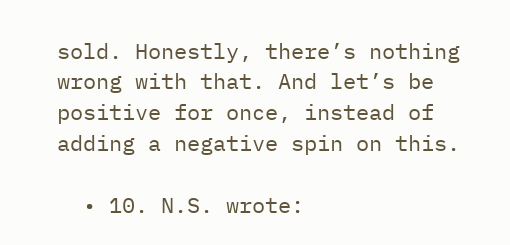sold. Honestly, there’s nothing wrong with that. And let’s be positive for once, instead of adding a negative spin on this.

  • 10. N.S. wrote: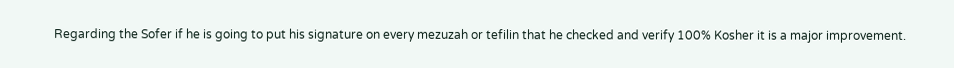Regarding the Sofer if he is going to put his signature on every mezuzah or tefilin that he checked and verify 100% Kosher it is a major improvement.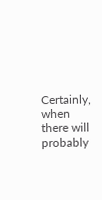Certainly, when there will probably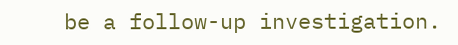be a follow-up investigation.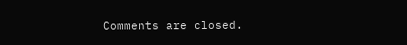Comments are closed.